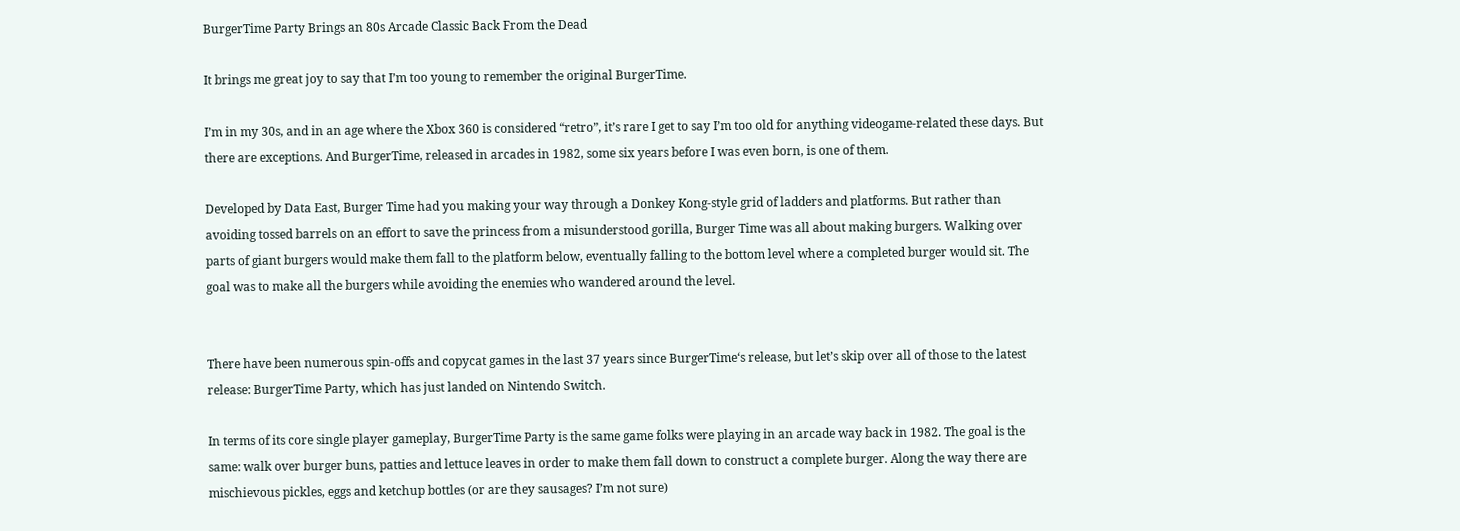BurgerTime Party Brings an 80s Arcade Classic Back From the Dead

It brings me great joy to say that I’m too young to remember the original BurgerTime.

I’m in my 30s, and in an age where the Xbox 360 is considered “retro”, it’s rare I get to say I’m too old for anything videogame-related these days. But there are exceptions. And BurgerTime, released in arcades in 1982, some six years before I was even born, is one of them.

Developed by Data East, Burger Time had you making your way through a Donkey Kong-style grid of ladders and platforms. But rather than avoiding tossed barrels on an effort to save the princess from a misunderstood gorilla, Burger Time was all about making burgers. Walking over parts of giant burgers would make them fall to the platform below, eventually falling to the bottom level where a completed burger would sit. The goal was to make all the burgers while avoiding the enemies who wandered around the level.


There have been numerous spin-offs and copycat games in the last 37 years since BurgerTime‘s release, but let’s skip over all of those to the latest release: BurgerTime Party, which has just landed on Nintendo Switch.

In terms of its core single player gameplay, BurgerTime Party is the same game folks were playing in an arcade way back in 1982. The goal is the same: walk over burger buns, patties and lettuce leaves in order to make them fall down to construct a complete burger. Along the way there are mischievous pickles, eggs and ketchup bottles (or are they sausages? I’m not sure)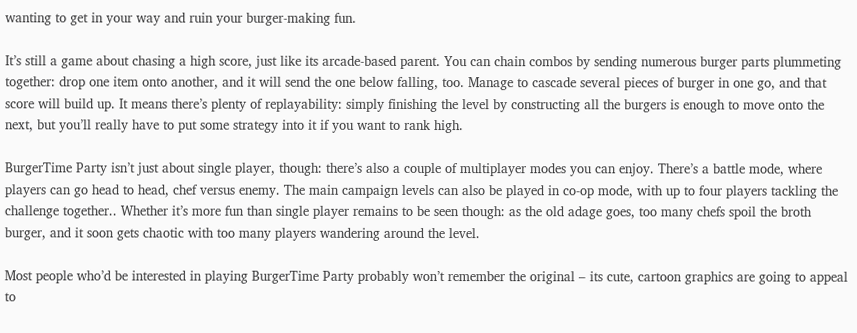wanting to get in your way and ruin your burger-making fun.

It’s still a game about chasing a high score, just like its arcade-based parent. You can chain combos by sending numerous burger parts plummeting together: drop one item onto another, and it will send the one below falling, too. Manage to cascade several pieces of burger in one go, and that score will build up. It means there’s plenty of replayability: simply finishing the level by constructing all the burgers is enough to move onto the next, but you’ll really have to put some strategy into it if you want to rank high.

BurgerTime Party isn’t just about single player, though: there’s also a couple of multiplayer modes you can enjoy. There’s a battle mode, where players can go head to head, chef versus enemy. The main campaign levels can also be played in co-op mode, with up to four players tackling the challenge together.. Whether it’s more fun than single player remains to be seen though: as the old adage goes, too many chefs spoil the broth burger, and it soon gets chaotic with too many players wandering around the level.

Most people who’d be interested in playing BurgerTime Party probably won’t remember the original – its cute, cartoon graphics are going to appeal to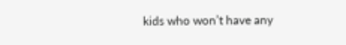kids who won’t have any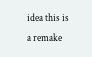idea this is a remake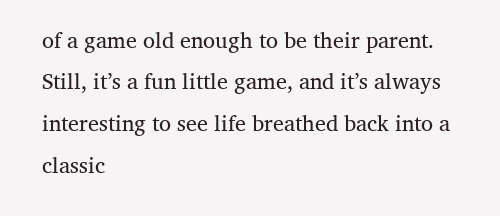of a game old enough to be their parent. Still, it’s a fun little game, and it’s always interesting to see life breathed back into a classic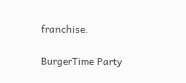franchise.

BurgerTime Party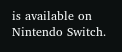is available on Nintendo Switch.